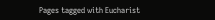Pages tagged with Eucharist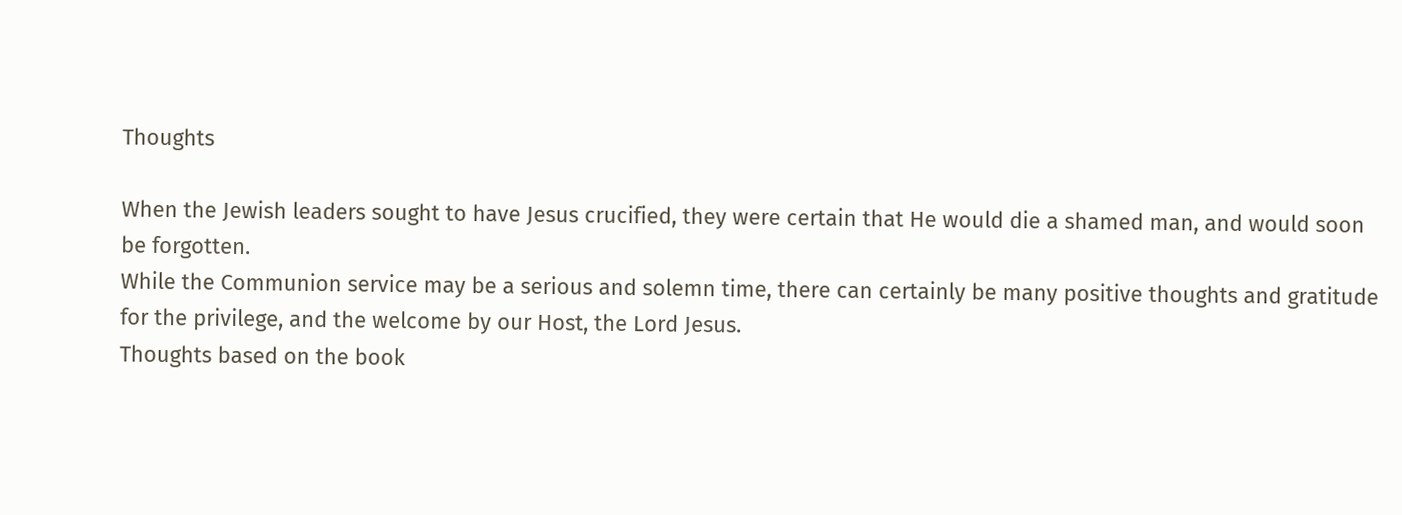Thoughts

When the Jewish leaders sought to have Jesus crucified, they were certain that He would die a shamed man, and would soon be forgotten.
While the Communion service may be a serious and solemn time, there can certainly be many positive thoughts and gratitude for the privilege, and the welcome by our Host, the Lord Jesus.
Thoughts based on the book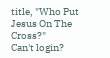title, "Who Put Jesus On The Cross?"
Can't login?